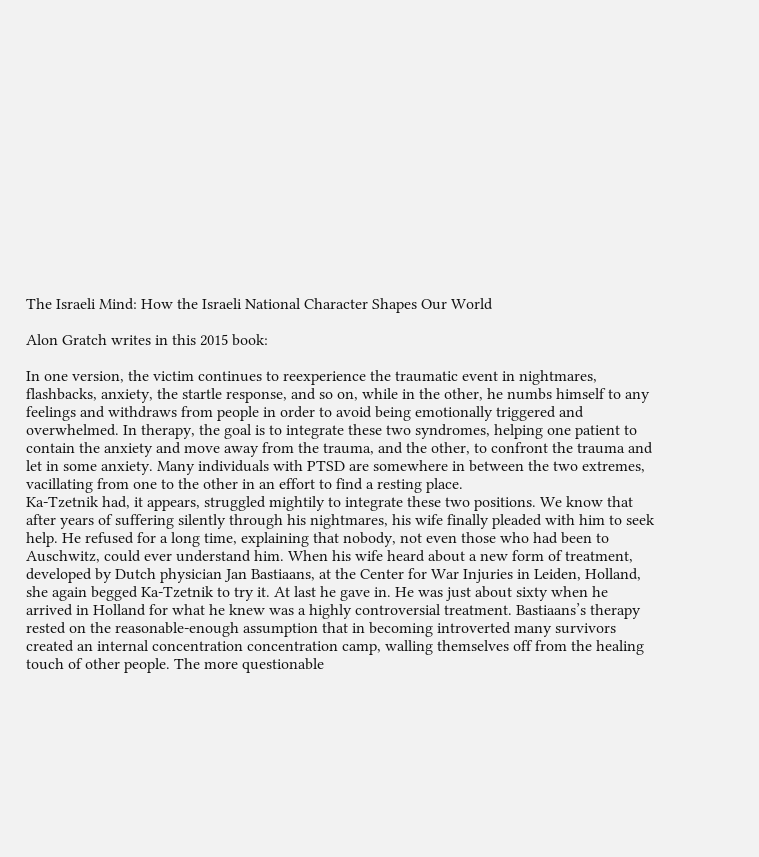The Israeli Mind: How the Israeli National Character Shapes Our World

Alon Gratch writes in this 2015 book:

In one version, the victim continues to reexperience the traumatic event in nightmares, flashbacks, anxiety, the startle response, and so on, while in the other, he numbs himself to any feelings and withdraws from people in order to avoid being emotionally triggered and overwhelmed. In therapy, the goal is to integrate these two syndromes, helping one patient to contain the anxiety and move away from the trauma, and the other, to confront the trauma and let in some anxiety. Many individuals with PTSD are somewhere in between the two extremes, vacillating from one to the other in an effort to find a resting place.
Ka-Tzetnik had, it appears, struggled mightily to integrate these two positions. We know that after years of suffering silently through his nightmares, his wife finally pleaded with him to seek help. He refused for a long time, explaining that nobody, not even those who had been to Auschwitz, could ever understand him. When his wife heard about a new form of treatment, developed by Dutch physician Jan Bastiaans, at the Center for War Injuries in Leiden, Holland, she again begged Ka-Tzetnik to try it. At last he gave in. He was just about sixty when he arrived in Holland for what he knew was a highly controversial treatment. Bastiaans’s therapy rested on the reasonable-enough assumption that in becoming introverted many survivors created an internal concentration concentration camp, walling themselves off from the healing touch of other people. The more questionable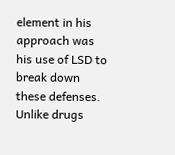element in his approach was his use of LSD to break down these defenses. Unlike drugs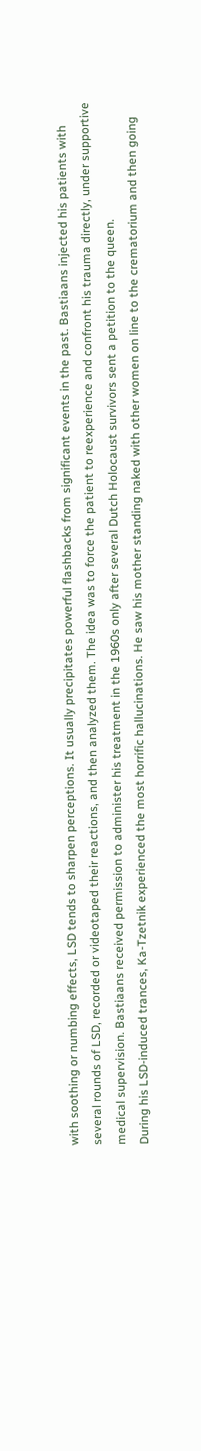with soothing or numbing effects, LSD tends to sharpen perceptions. It usually precipitates powerful flashbacks from significant events in the past. Bastiaans injected his patients with several rounds of LSD, recorded or videotaped their reactions, and then analyzed them. The idea was to force the patient to reexperience and confront his trauma directly, under supportive medical supervision. Bastiaans received permission to administer his treatment in the 1960s only after several Dutch Holocaust survivors sent a petition to the queen.
During his LSD-induced trances, Ka-Tzetnik experienced the most horrific hallucinations. He saw his mother standing naked with other women on line to the crematorium and then going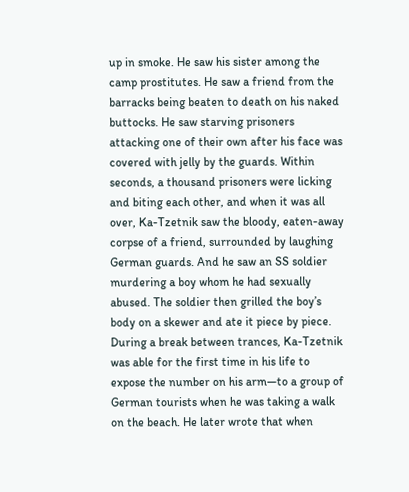up in smoke. He saw his sister among the camp prostitutes. He saw a friend from the barracks being beaten to death on his naked buttocks. He saw starving prisoners attacking one of their own after his face was covered with jelly by the guards. Within seconds, a thousand prisoners were licking and biting each other, and when it was all over, Ka-Tzetnik saw the bloody, eaten-away corpse of a friend, surrounded by laughing German guards. And he saw an SS soldier murdering a boy whom he had sexually abused. The soldier then grilled the boy’s body on a skewer and ate it piece by piece.
During a break between trances, Ka-Tzetnik was able for the first time in his life to expose the number on his arm—to a group of German tourists when he was taking a walk on the beach. He later wrote that when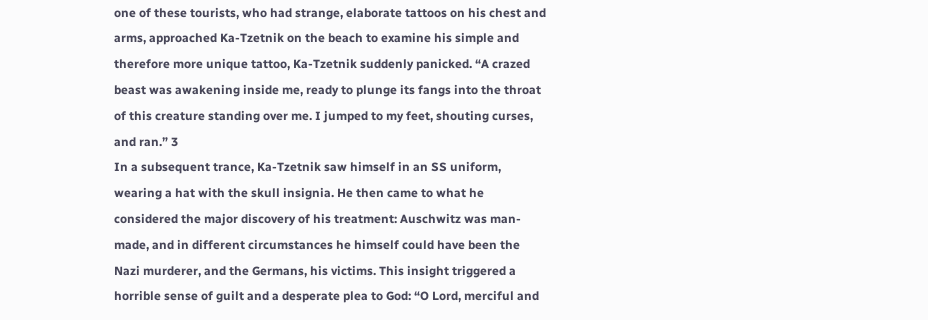one of these tourists, who had strange, elaborate tattoos on his chest and arms, approached Ka-Tzetnik on the beach to examine his simple and therefore more unique tattoo, Ka-Tzetnik suddenly panicked. “A crazed beast was awakening inside me, ready to plunge its fangs into the throat of this creature standing over me. I jumped to my feet, shouting curses, and ran.” 3
In a subsequent trance, Ka-Tzetnik saw himself in an SS uniform, wearing a hat with the skull insignia. He then came to what he considered the major discovery of his treatment: Auschwitz was man-made, and in different circumstances he himself could have been the Nazi murderer, and the Germans, his victims. This insight triggered a horrible sense of guilt and a desperate plea to God: “O Lord, merciful and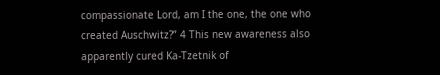compassionate Lord, am I the one, the one who created Auschwitz?” 4 This new awareness also apparently cured Ka-Tzetnik of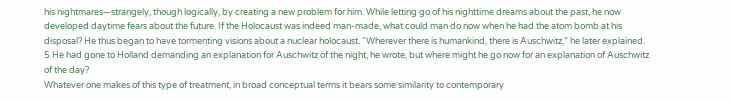his nightmares—strangely, though logically, by creating a new problem for him. While letting go of his nighttime dreams about the past, he now developed daytime fears about the future. If the Holocaust was indeed man-made, what could man do now when he had the atom bomb at his disposal? He thus began to have tormenting visions about a nuclear holocaust. “Wherever there is humankind, there is Auschwitz,” he later explained. 5 He had gone to Holland demanding an explanation for Auschwitz of the night, he wrote, but where might he go now for an explanation of Auschwitz of the day?
Whatever one makes of this type of treatment, in broad conceptual terms it bears some similarity to contemporary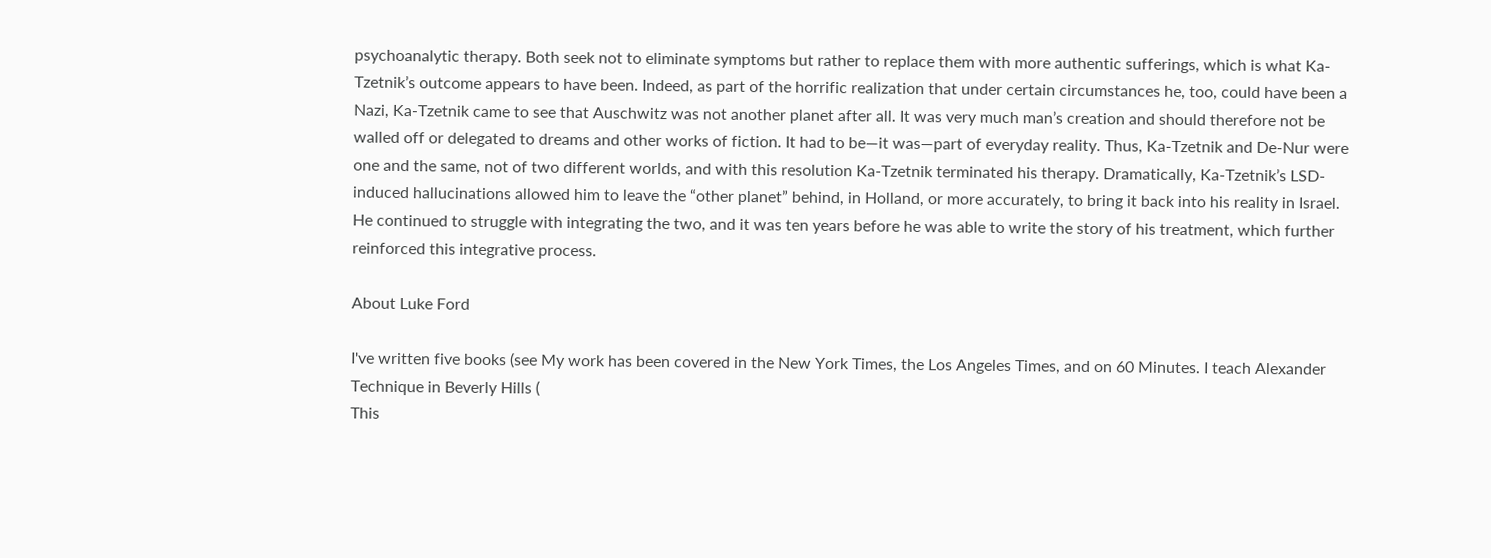psychoanalytic therapy. Both seek not to eliminate symptoms but rather to replace them with more authentic sufferings, which is what Ka-Tzetnik’s outcome appears to have been. Indeed, as part of the horrific realization that under certain circumstances he, too, could have been a Nazi, Ka-Tzetnik came to see that Auschwitz was not another planet after all. It was very much man’s creation and should therefore not be walled off or delegated to dreams and other works of fiction. It had to be—it was—part of everyday reality. Thus, Ka-Tzetnik and De-Nur were one and the same, not of two different worlds, and with this resolution Ka-Tzetnik terminated his therapy. Dramatically, Ka-Tzetnik’s LSD-induced hallucinations allowed him to leave the “other planet” behind, in Holland, or more accurately, to bring it back into his reality in Israel. He continued to struggle with integrating the two, and it was ten years before he was able to write the story of his treatment, which further reinforced this integrative process.

About Luke Ford

I've written five books (see My work has been covered in the New York Times, the Los Angeles Times, and on 60 Minutes. I teach Alexander Technique in Beverly Hills (
This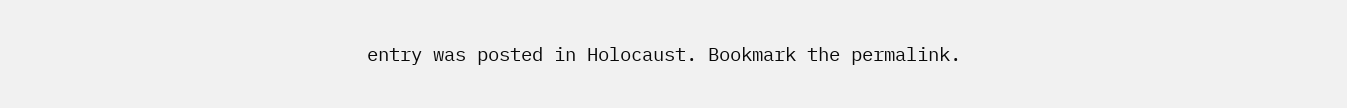entry was posted in Holocaust. Bookmark the permalink.